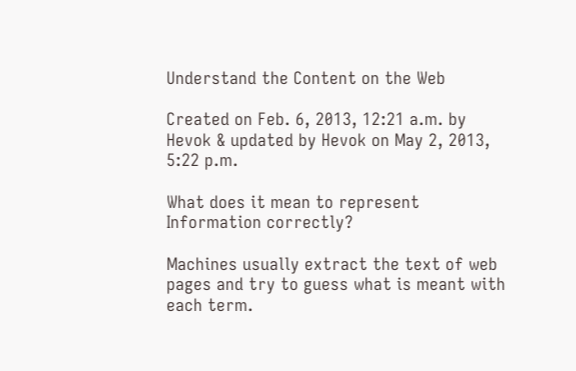Understand the Content on the Web

Created on Feb. 6, 2013, 12:21 a.m. by Hevok & updated by Hevok on May 2, 2013, 5:22 p.m.

What does it mean to represent Information correctly?

Machines usually extract the text of web pages and try to guess what is meant with each term.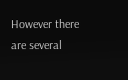However there are several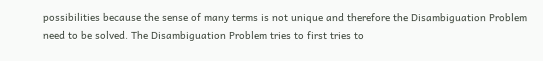possibilities because the sense of many terms is not unique and therefore the Disambiguation Problem need to be solved. The Disambiguation Problem tries to first tries to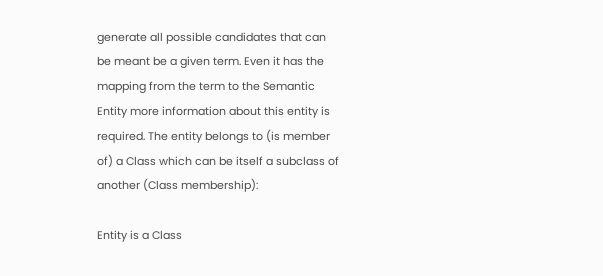generate all possible candidates that can be meant be a given term. Even it has the mapping from the term to the Semantic Entity more information about this entity is required. The entity belongs to (is member of) a Class which can be itself a subclass of another (Class membership):

Entity is a Class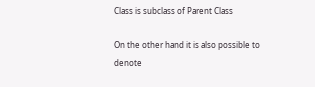Class is subclass of Parent Class

On the other hand it is also possible to denote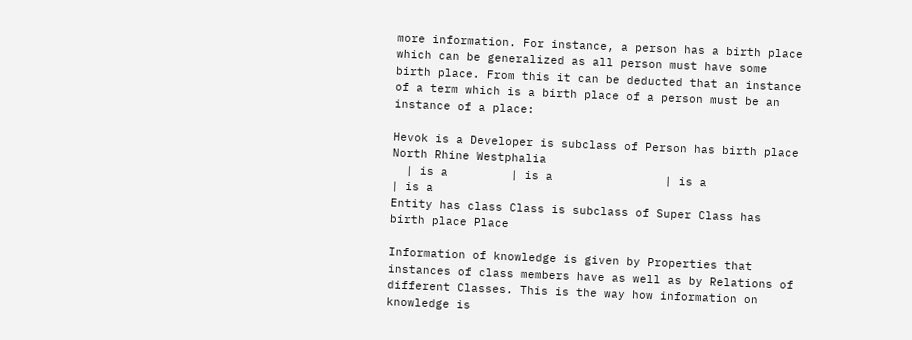more information. For instance, a person has a birth place which can be generalized as all person must have some birth place. From this it can be deducted that an instance of a term which is a birth place of a person must be an instance of a place:

Hevok is a Developer is subclass of Person has birth place North Rhine Westphalia
  | is a         | is a                | is a                      | is a
Entity has class Class is subclass of Super Class has birth place Place

Information of knowledge is given by Properties that instances of class members have as well as by Relations of different Classes. This is the way how information on knowledge is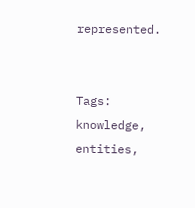represented.


Tags: knowledge, entities,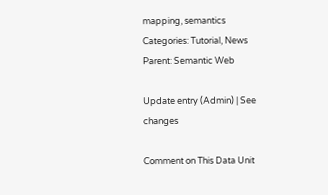mapping, semantics
Categories: Tutorial, News
Parent: Semantic Web

Update entry (Admin) | See changes

Comment on This Data Unit